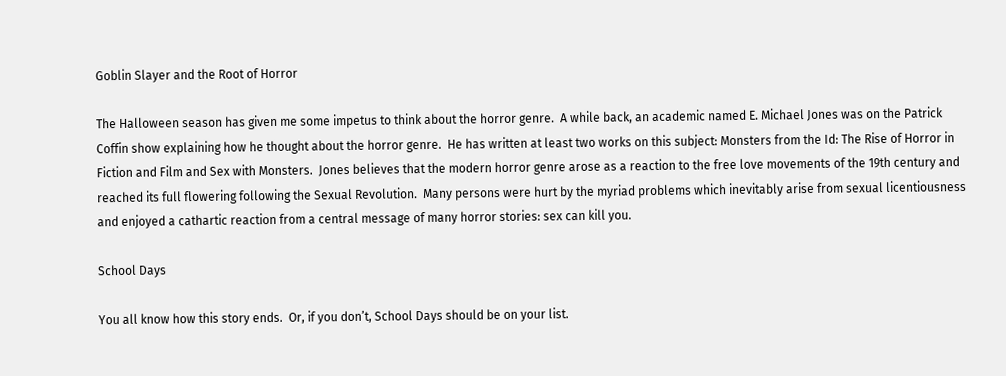Goblin Slayer and the Root of Horror

The Halloween season has given me some impetus to think about the horror genre.  A while back, an academic named E. Michael Jones was on the Patrick Coffin show explaining how he thought about the horror genre.  He has written at least two works on this subject: Monsters from the Id: The Rise of Horror in Fiction and Film and Sex with Monsters.  Jones believes that the modern horror genre arose as a reaction to the free love movements of the 19th century and reached its full flowering following the Sexual Revolution.  Many persons were hurt by the myriad problems which inevitably arise from sexual licentiousness and enjoyed a cathartic reaction from a central message of many horror stories: sex can kill you.

School Days

You all know how this story ends.  Or, if you don’t, School Days should be on your list.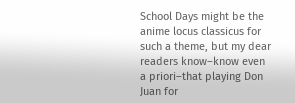School Days might be the anime locus classicus for such a theme, but my dear readers know–know even a priori–that playing Don Juan for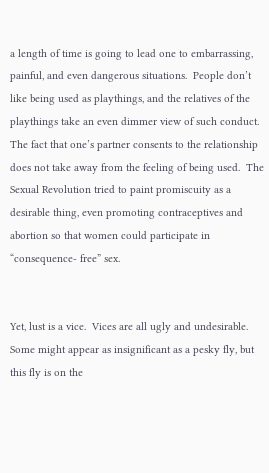a length of time is going to lead one to embarrassing, painful, and even dangerous situations.  People don’t like being used as playthings, and the relatives of the playthings take an even dimmer view of such conduct.  The fact that one’s partner consents to the relationship does not take away from the feeling of being used.  The Sexual Revolution tried to paint promiscuity as a desirable thing, even promoting contraceptives and abortion so that women could participate in “consequence- free” sex.


Yet, lust is a vice.  Vices are all ugly and undesirable.  Some might appear as insignificant as a pesky fly, but this fly is on the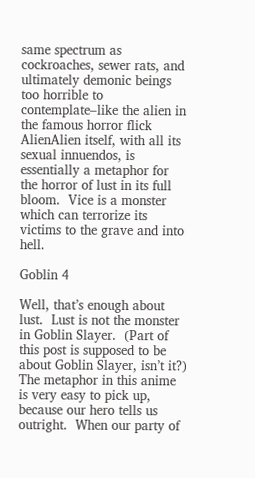same spectrum as cockroaches, sewer rats, and ultimately demonic beings too horrible to contemplate–like the alien in the famous horror flick AlienAlien itself, with all its sexual innuendos, is essentially a metaphor for the horror of lust in its full bloom.  Vice is a monster which can terrorize its victims to the grave and into hell.

Goblin 4

Well, that’s enough about lust.  Lust is not the monster in Goblin Slayer.  (Part of this post is supposed to be about Goblin Slayer, isn’t it?)  The metaphor in this anime is very easy to pick up, because our hero tells us outright.  When our party of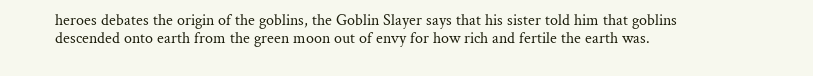heroes debates the origin of the goblins, the Goblin Slayer says that his sister told him that goblins descended onto earth from the green moon out of envy for how rich and fertile the earth was.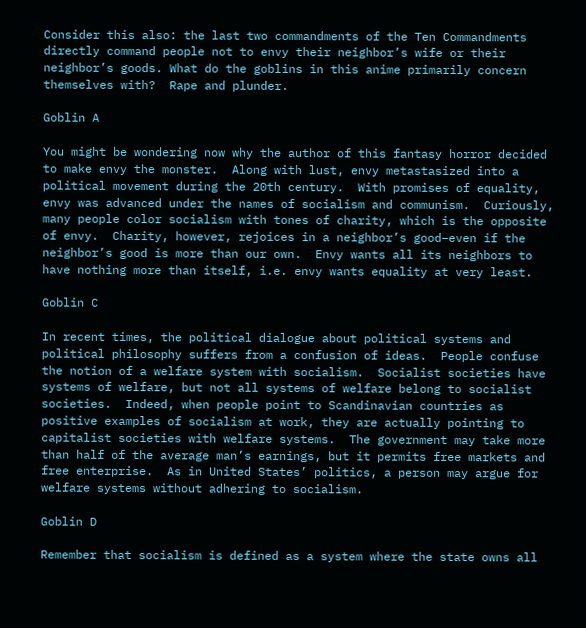Consider this also: the last two commandments of the Ten Commandments directly command people not to envy their neighbor’s wife or their neighbor’s goods. What do the goblins in this anime primarily concern themselves with?  Rape and plunder.

Goblin A

You might be wondering now why the author of this fantasy horror decided to make envy the monster.  Along with lust, envy metastasized into a political movement during the 20th century.  With promises of equality, envy was advanced under the names of socialism and communism.  Curiously, many people color socialism with tones of charity, which is the opposite of envy.  Charity, however, rejoices in a neighbor’s good–even if the neighbor’s good is more than our own.  Envy wants all its neighbors to have nothing more than itself, i.e. envy wants equality at very least.

Goblin C

In recent times, the political dialogue about political systems and political philosophy suffers from a confusion of ideas.  People confuse the notion of a welfare system with socialism.  Socialist societies have systems of welfare, but not all systems of welfare belong to socialist societies.  Indeed, when people point to Scandinavian countries as positive examples of socialism at work, they are actually pointing to capitalist societies with welfare systems.  The government may take more than half of the average man’s earnings, but it permits free markets and free enterprise.  As in United States’ politics, a person may argue for welfare systems without adhering to socialism.

Goblin D

Remember that socialism is defined as a system where the state owns all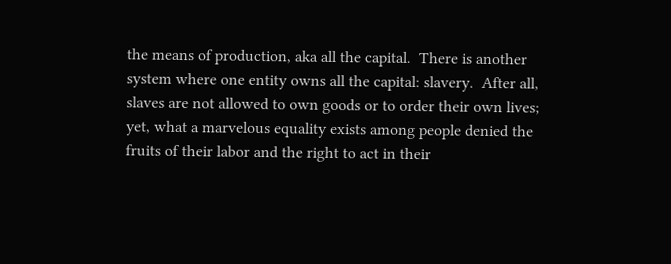the means of production, aka all the capital.  There is another system where one entity owns all the capital: slavery.  After all, slaves are not allowed to own goods or to order their own lives; yet, what a marvelous equality exists among people denied the fruits of their labor and the right to act in their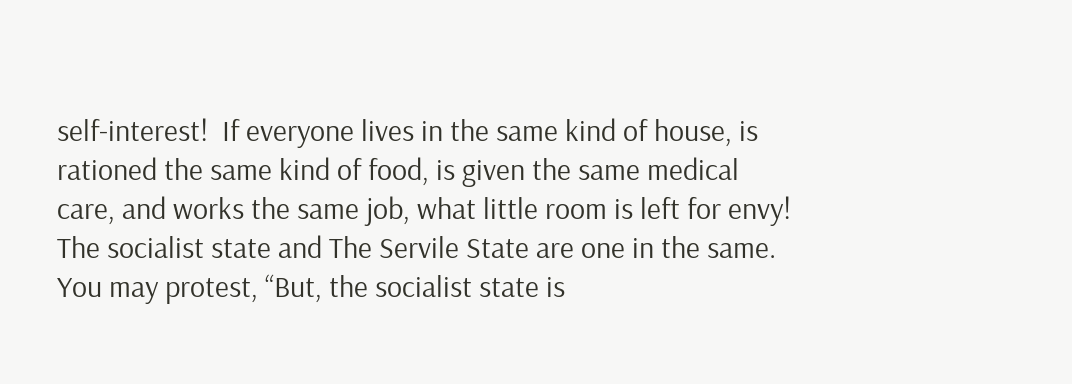self-interest!  If everyone lives in the same kind of house, is rationed the same kind of food, is given the same medical care, and works the same job, what little room is left for envy!  The socialist state and The Servile State are one in the same.  You may protest, “But, the socialist state is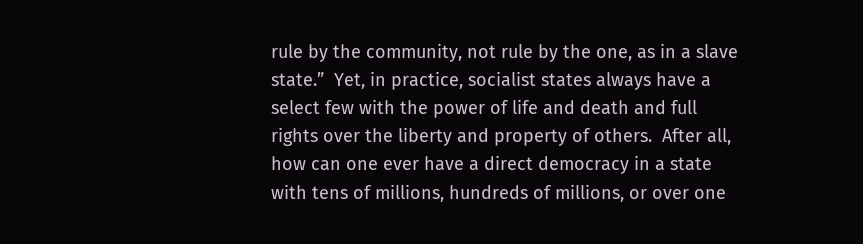rule by the community, not rule by the one, as in a slave state.”  Yet, in practice, socialist states always have a select few with the power of life and death and full rights over the liberty and property of others.  After all, how can one ever have a direct democracy in a state with tens of millions, hundreds of millions, or over one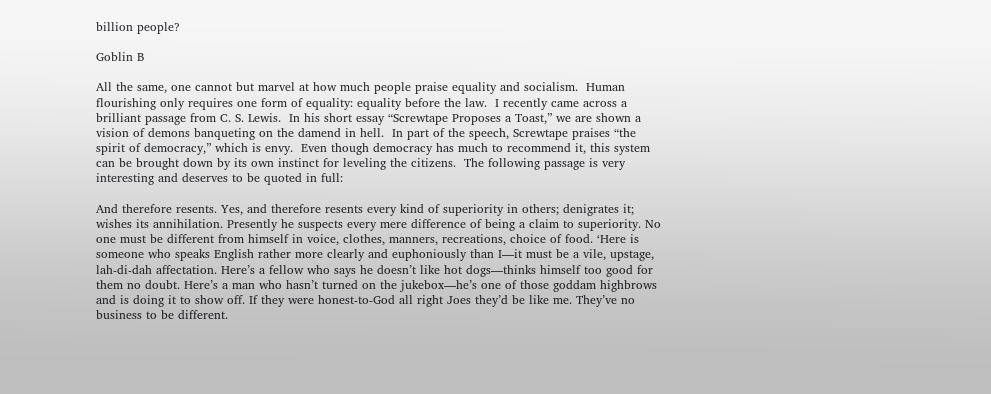billion people?

Goblin B

All the same, one cannot but marvel at how much people praise equality and socialism.  Human flourishing only requires one form of equality: equality before the law.  I recently came across a brilliant passage from C. S. Lewis.  In his short essay “Screwtape Proposes a Toast,” we are shown a vision of demons banqueting on the damend in hell.  In part of the speech, Screwtape praises “the spirit of democracy,” which is envy.  Even though democracy has much to recommend it, this system can be brought down by its own instinct for leveling the citizens.  The following passage is very interesting and deserves to be quoted in full:

And therefore resents. Yes, and therefore resents every kind of superiority in others; denigrates it; wishes its annihilation. Presently he suspects every mere difference of being a claim to superiority. No one must be different from himself in voice, clothes, manners, recreations, choice of food. ‘Here is someone who speaks English rather more clearly and euphoniously than I—it must be a vile, upstage, lah-di-dah affectation. Here’s a fellow who says he doesn’t like hot dogs—thinks himself too good for them no doubt. Here’s a man who hasn’t turned on the jukebox—he’s one of those goddam highbrows and is doing it to show off. If they were honest-to-God all right Joes they’d be like me. They’ve no business to be different.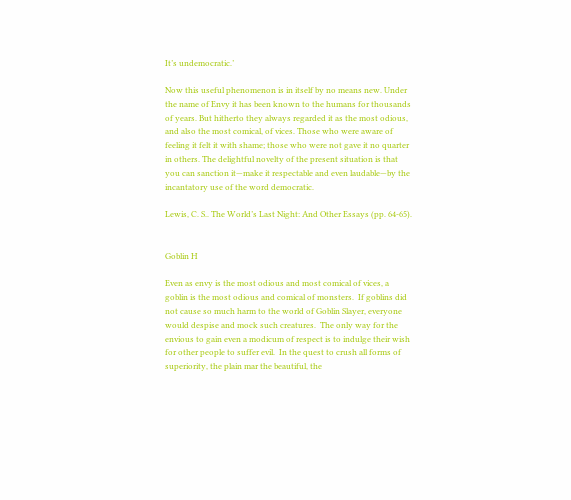It’s undemocratic.’

Now this useful phenomenon is in itself by no means new. Under the name of Envy it has been known to the humans for thousands of years. But hitherto they always regarded it as the most odious, and also the most comical, of vices. Those who were aware of feeling it felt it with shame; those who were not gave it no quarter in others. The delightful novelty of the present situation is that you can sanction it—make it respectable and even laudable—by the incantatory use of the word democratic.

Lewis, C. S.. The World’s Last Night: And Other Essays (pp. 64-65).


Goblin H

Even as envy is the most odious and most comical of vices, a goblin is the most odious and comical of monsters.  If goblins did not cause so much harm to the world of Goblin Slayer, everyone would despise and mock such creatures.  The only way for the envious to gain even a modicum of respect is to indulge their wish for other people to suffer evil.  In the quest to crush all forms of superiority, the plain mar the beautiful, the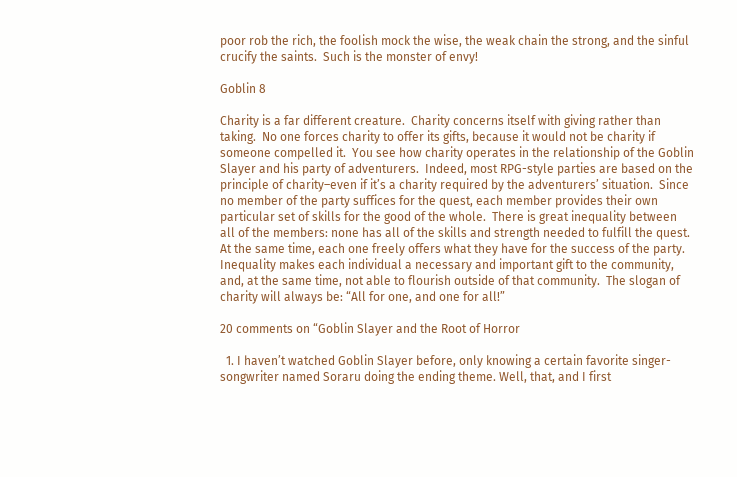poor rob the rich, the foolish mock the wise, the weak chain the strong, and the sinful crucify the saints.  Such is the monster of envy!

Goblin 8

Charity is a far different creature.  Charity concerns itself with giving rather than taking.  No one forces charity to offer its gifts, because it would not be charity if someone compelled it.  You see how charity operates in the relationship of the Goblin Slayer and his party of adventurers.  Indeed, most RPG-style parties are based on the principle of charity–even if it’s a charity required by the adventurers’ situation.  Since no member of the party suffices for the quest, each member provides their own particular set of skills for the good of the whole.  There is great inequality between all of the members: none has all of the skills and strength needed to fulfill the quest.  At the same time, each one freely offers what they have for the success of the party.  Inequality makes each individual a necessary and important gift to the community, and, at the same time, not able to flourish outside of that community.  The slogan of charity will always be: “All for one, and one for all!”

20 comments on “Goblin Slayer and the Root of Horror

  1. I haven’t watched Goblin Slayer before, only knowing a certain favorite singer-songwriter named Soraru doing the ending theme. Well, that, and I first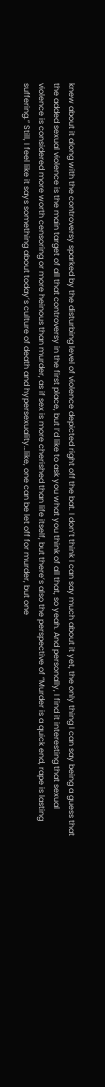knew about it along with the controversy sparked by the disturbing level of violence depicted right off the bat. I don’t think I can say much about it yet, the only thing I can say being a guess that the added sexual violence is the main target of all that controversy in the first place, but I’d like to ask you what you think of all that, so yeah. And personally, I find it interesting that sexual violence is considered more worth censoring or more heinous than murder, as if sex is more cherished than life itself, but there’s also the perspective of “Murder is a quick end, rape is lasting suffering.” Still, I feel like it says something about today’s culture of death and hypersexuality…like, one can be let off for murder, but one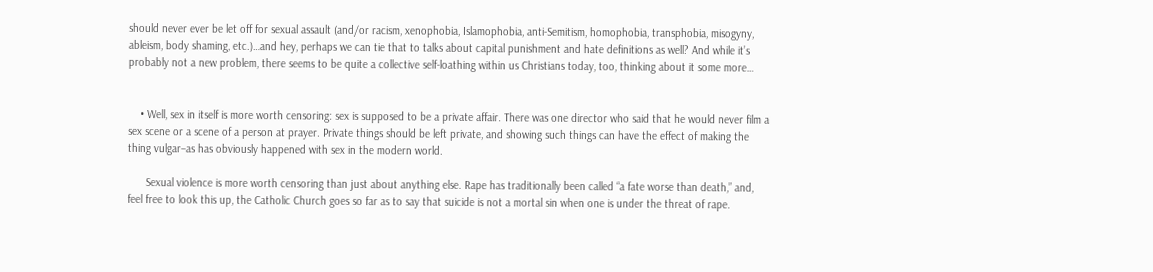should never ever be let off for sexual assault (and/or racism, xenophobia, Islamophobia, anti-Semitism, homophobia, transphobia, misogyny, ableism, body shaming, etc.)…and hey, perhaps we can tie that to talks about capital punishment and hate definitions as well? And while it’s probably not a new problem, there seems to be quite a collective self-loathing within us Christians today, too, thinking about it some more…


    • Well, sex in itself is more worth censoring: sex is supposed to be a private affair. There was one director who said that he would never film a sex scene or a scene of a person at prayer. Private things should be left private, and showing such things can have the effect of making the thing vulgar–as has obviously happened with sex in the modern world.

      Sexual violence is more worth censoring than just about anything else. Rape has traditionally been called “a fate worse than death,” and, feel free to look this up, the Catholic Church goes so far as to say that suicide is not a mortal sin when one is under the threat of rape.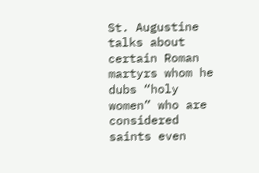St. Augustine talks about certain Roman martyrs whom he dubs “holy women” who are considered saints even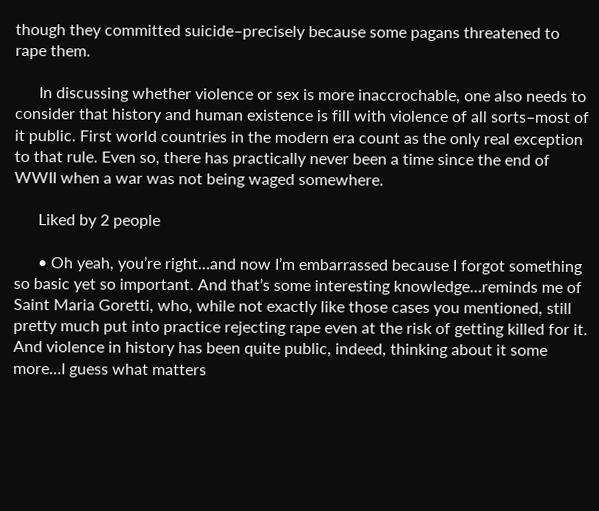though they committed suicide–precisely because some pagans threatened to rape them.

      In discussing whether violence or sex is more inaccrochable, one also needs to consider that history and human existence is fill with violence of all sorts–most of it public. First world countries in the modern era count as the only real exception to that rule. Even so, there has practically never been a time since the end of WWII when a war was not being waged somewhere.

      Liked by 2 people

      • Oh yeah, you’re right…and now I’m embarrassed because I forgot something so basic yet so important. And that’s some interesting knowledge…reminds me of Saint Maria Goretti, who, while not exactly like those cases you mentioned, still pretty much put into practice rejecting rape even at the risk of getting killed for it. And violence in history has been quite public, indeed, thinking about it some more…I guess what matters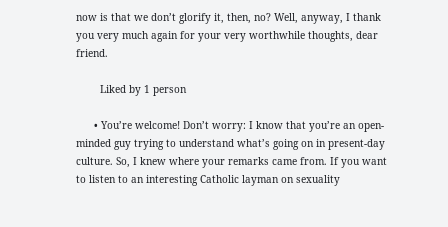now is that we don’t glorify it, then, no? Well, anyway, I thank you very much again for your very worthwhile thoughts, dear friend.

        Liked by 1 person

      • You’re welcome! Don’t worry: I know that you’re an open-minded guy trying to understand what’s going on in present-day culture. So, I knew where your remarks came from. If you want to listen to an interesting Catholic layman on sexuality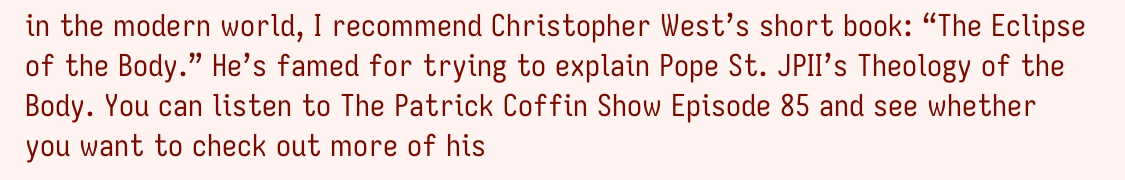in the modern world, I recommend Christopher West’s short book: “The Eclipse of the Body.” He’s famed for trying to explain Pope St. JPII’s Theology of the Body. You can listen to The Patrick Coffin Show Episode 85 and see whether you want to check out more of his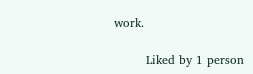work.

        Liked by 1 person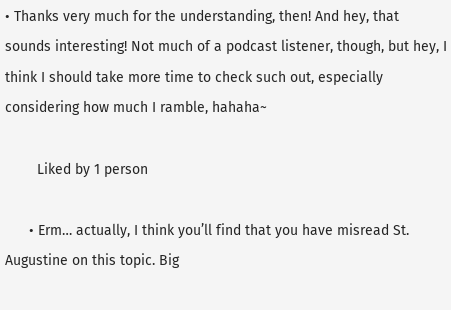• Thanks very much for the understanding, then! And hey, that sounds interesting! Not much of a podcast listener, though, but hey, I think I should take more time to check such out, especially considering how much I ramble, hahaha~

        Liked by 1 person

      • Erm… actually, I think you’ll find that you have misread St. Augustine on this topic. Big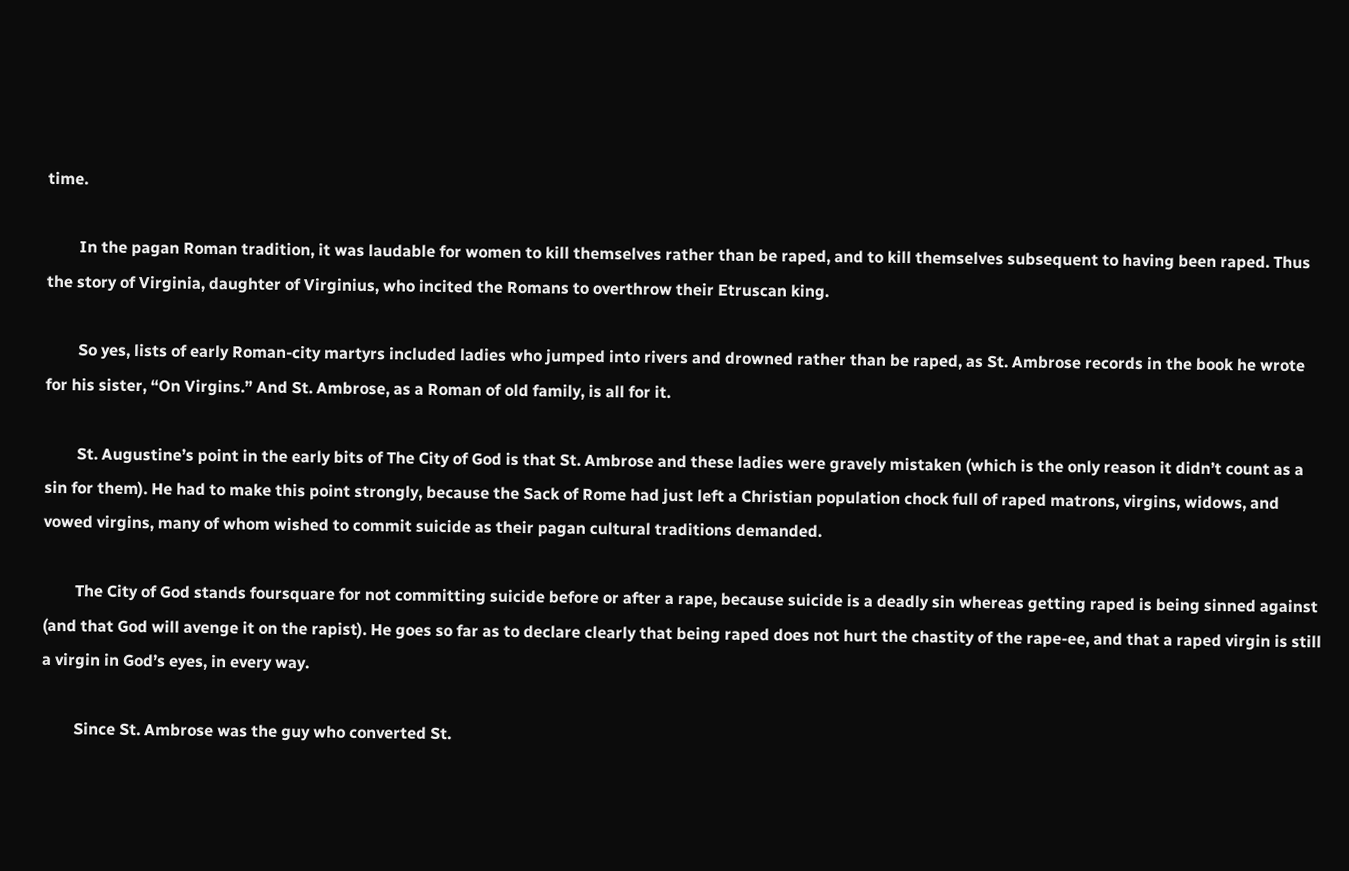time.

        In the pagan Roman tradition, it was laudable for women to kill themselves rather than be raped, and to kill themselves subsequent to having been raped. Thus the story of Virginia, daughter of Virginius, who incited the Romans to overthrow their Etruscan king.

        So yes, lists of early Roman-city martyrs included ladies who jumped into rivers and drowned rather than be raped, as St. Ambrose records in the book he wrote for his sister, “On Virgins.” And St. Ambrose, as a Roman of old family, is all for it.

        St. Augustine’s point in the early bits of The City of God is that St. Ambrose and these ladies were gravely mistaken (which is the only reason it didn’t count as a sin for them). He had to make this point strongly, because the Sack of Rome had just left a Christian population chock full of raped matrons, virgins, widows, and vowed virgins, many of whom wished to commit suicide as their pagan cultural traditions demanded.

        The City of God stands foursquare for not committing suicide before or after a rape, because suicide is a deadly sin whereas getting raped is being sinned against (and that God will avenge it on the rapist). He goes so far as to declare clearly that being raped does not hurt the chastity of the rape-ee, and that a raped virgin is still a virgin in God’s eyes, in every way.

        Since St. Ambrose was the guy who converted St.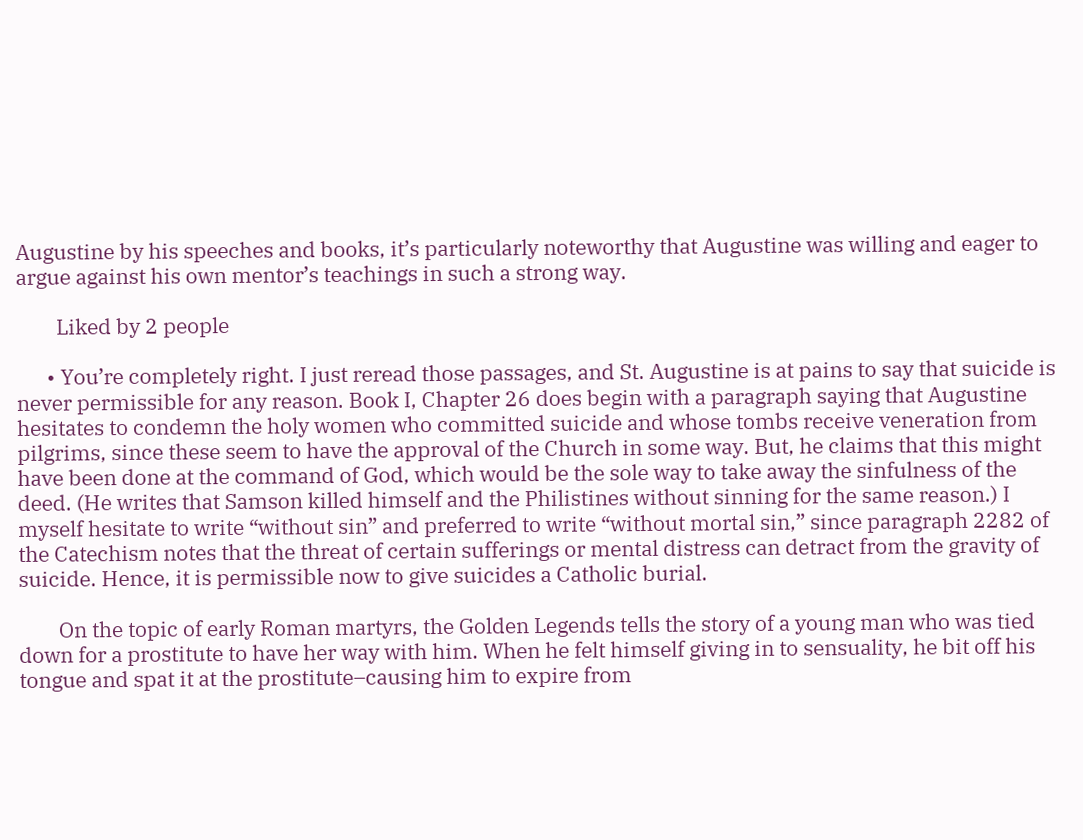Augustine by his speeches and books, it’s particularly noteworthy that Augustine was willing and eager to argue against his own mentor’s teachings in such a strong way.

        Liked by 2 people

      • You’re completely right. I just reread those passages, and St. Augustine is at pains to say that suicide is never permissible for any reason. Book I, Chapter 26 does begin with a paragraph saying that Augustine hesitates to condemn the holy women who committed suicide and whose tombs receive veneration from pilgrims, since these seem to have the approval of the Church in some way. But, he claims that this might have been done at the command of God, which would be the sole way to take away the sinfulness of the deed. (He writes that Samson killed himself and the Philistines without sinning for the same reason.) I myself hesitate to write “without sin” and preferred to write “without mortal sin,” since paragraph 2282 of the Catechism notes that the threat of certain sufferings or mental distress can detract from the gravity of suicide. Hence, it is permissible now to give suicides a Catholic burial.

        On the topic of early Roman martyrs, the Golden Legends tells the story of a young man who was tied down for a prostitute to have her way with him. When he felt himself giving in to sensuality, he bit off his tongue and spat it at the prostitute–causing him to expire from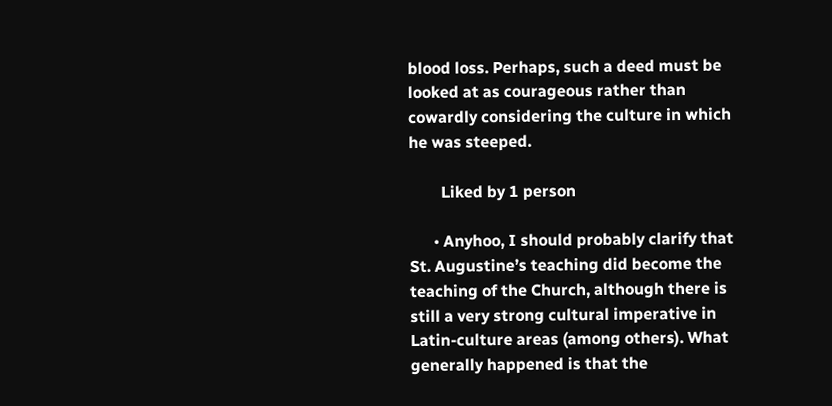blood loss. Perhaps, such a deed must be looked at as courageous rather than cowardly considering the culture in which he was steeped.

        Liked by 1 person

      • Anyhoo, I should probably clarify that St. Augustine’s teaching did become the teaching of the Church, although there is still a very strong cultural imperative in Latin-culture areas (among others). What generally happened is that the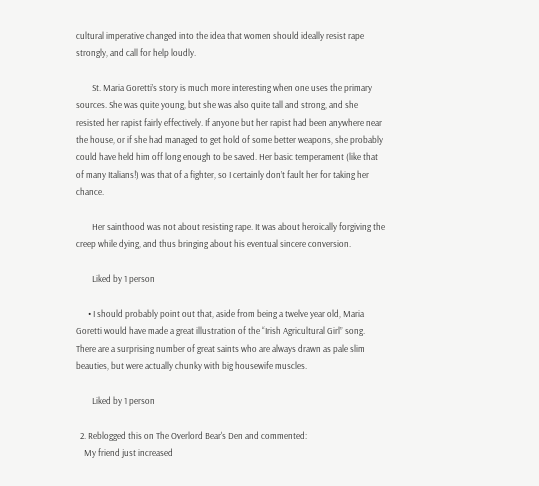cultural imperative changed into the idea that women should ideally resist rape strongly, and call for help loudly.

        St. Maria Goretti’s story is much more interesting when one uses the primary sources. She was quite young, but she was also quite tall and strong, and she resisted her rapist fairly effectively. If anyone but her rapist had been anywhere near the house, or if she had managed to get hold of some better weapons, she probably could have held him off long enough to be saved. Her basic temperament (like that of many Italians!) was that of a fighter, so I certainly don’t fault her for taking her chance.

        Her sainthood was not about resisting rape. It was about heroically forgiving the creep while dying, and thus bringing about his eventual sincere conversion.

        Liked by 1 person

      • I should probably point out that, aside from being a twelve year old, Maria Goretti would have made a great illustration of the “Irish Agricultural Girl” song. There are a surprising number of great saints who are always drawn as pale slim beauties, but were actually chunky with big housewife muscles.

        Liked by 1 person

  2. Reblogged this on The Overlord Bear's Den and commented:
    My friend just increased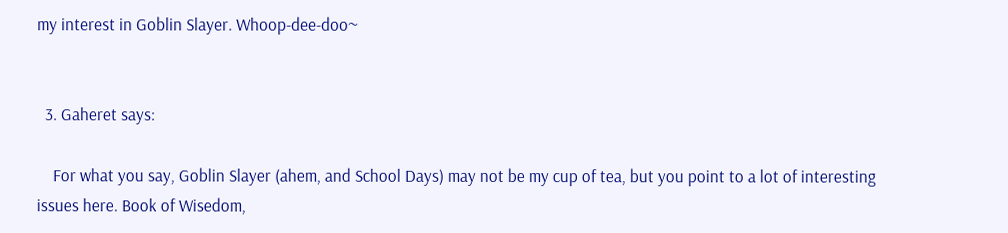my interest in Goblin Slayer. Whoop-dee-doo~


  3. Gaheret says:

    For what you say, Goblin Slayer (ahem, and School Days) may not be my cup of tea, but you point to a lot of interesting issues here. Book of Wisedom,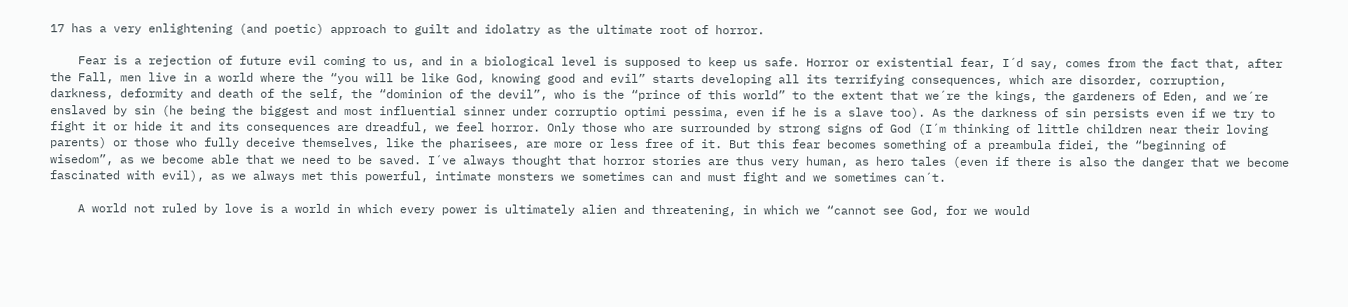17 has a very enlightening (and poetic) approach to guilt and idolatry as the ultimate root of horror.

    Fear is a rejection of future evil coming to us, and in a biological level is supposed to keep us safe. Horror or existential fear, I´d say, comes from the fact that, after the Fall, men live in a world where the “you will be like God, knowing good and evil” starts developing all its terrifying consequences, which are disorder, corruption, darkness, deformity and death of the self, the “dominion of the devil”, who is the “prince of this world” to the extent that we´re the kings, the gardeners of Eden, and we´re enslaved by sin (he being the biggest and most influential sinner under corruptio optimi pessima, even if he is a slave too). As the darkness of sin persists even if we try to fight it or hide it and its consequences are dreadful, we feel horror. Only those who are surrounded by strong signs of God (I´m thinking of little children near their loving parents) or those who fully deceive themselves, like the pharisees, are more or less free of it. But this fear becomes something of a preambula fidei, the “beginning of wisedom”, as we become able that we need to be saved. I´ve always thought that horror stories are thus very human, as hero tales (even if there is also the danger that we become fascinated with evil), as we always met this powerful, intimate monsters we sometimes can and must fight and we sometimes can´t.

    A world not ruled by love is a world in which every power is ultimately alien and threatening, in which we “cannot see God, for we would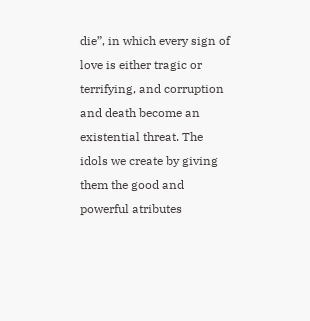die”, in which every sign of love is either tragic or terrifying, and corruption and death become an existential threat. The idols we create by giving them the good and powerful atributes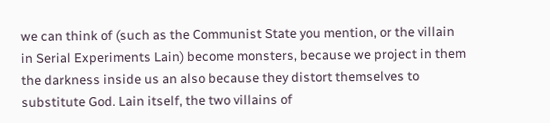we can think of (such as the Communist State you mention, or the villain in Serial Experiments Lain) become monsters, because we project in them the darkness inside us an also because they distort themselves to substitute God. Lain itself, the two villains of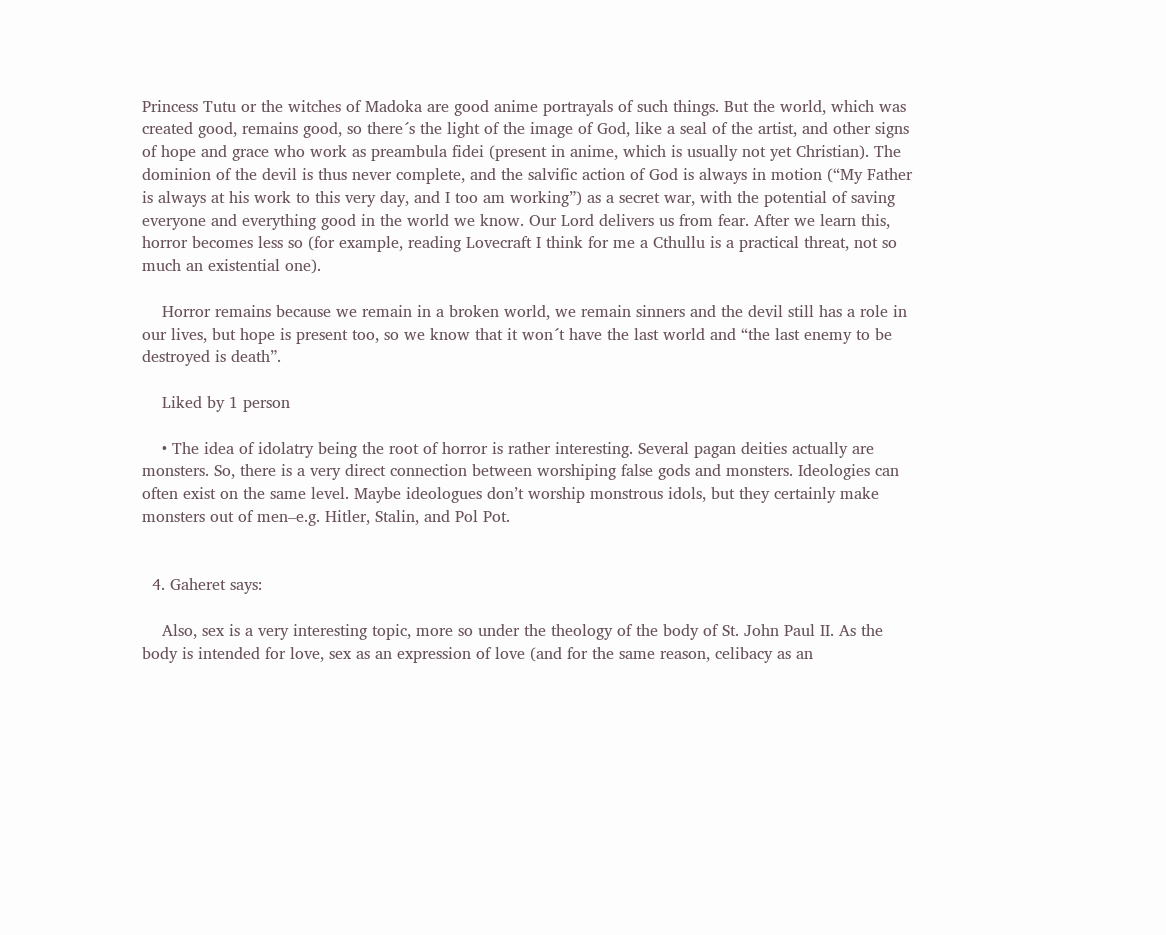Princess Tutu or the witches of Madoka are good anime portrayals of such things. But the world, which was created good, remains good, so there´s the light of the image of God, like a seal of the artist, and other signs of hope and grace who work as preambula fidei (present in anime, which is usually not yet Christian). The dominion of the devil is thus never complete, and the salvific action of God is always in motion (“My Father is always at his work to this very day, and I too am working”) as a secret war, with the potential of saving everyone and everything good in the world we know. Our Lord delivers us from fear. After we learn this, horror becomes less so (for example, reading Lovecraft I think for me a Cthullu is a practical threat, not so much an existential one).

    Horror remains because we remain in a broken world, we remain sinners and the devil still has a role in our lives, but hope is present too, so we know that it won´t have the last world and “the last enemy to be destroyed is death”.

    Liked by 1 person

    • The idea of idolatry being the root of horror is rather interesting. Several pagan deities actually are monsters. So, there is a very direct connection between worshiping false gods and monsters. Ideologies can often exist on the same level. Maybe ideologues don’t worship monstrous idols, but they certainly make monsters out of men–e.g. Hitler, Stalin, and Pol Pot.


  4. Gaheret says:

    Also, sex is a very interesting topic, more so under the theology of the body of St. John Paul II. As the body is intended for love, sex as an expression of love (and for the same reason, celibacy as an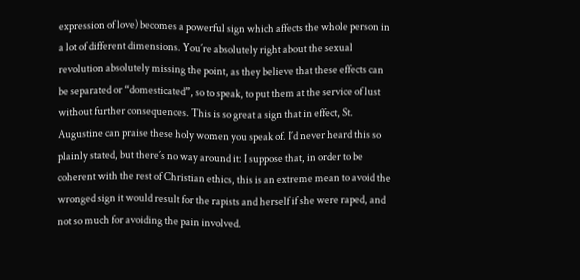expression of love) becomes a powerful sign which affects the whole person in a lot of different dimensions. You´re absolutely right about the sexual revolution absolutely missing the point, as they believe that these effects can be separated or “domesticated”, so to speak, to put them at the service of lust without further consequences. This is so great a sign that in effect, St. Augustine can praise these holy women you speak of. I´d never heard this so plainly stated, but there´s no way around it: I suppose that, in order to be coherent with the rest of Christian ethics, this is an extreme mean to avoid the wronged sign it would result for the rapists and herself if she were raped, and not so much for avoiding the pain involved.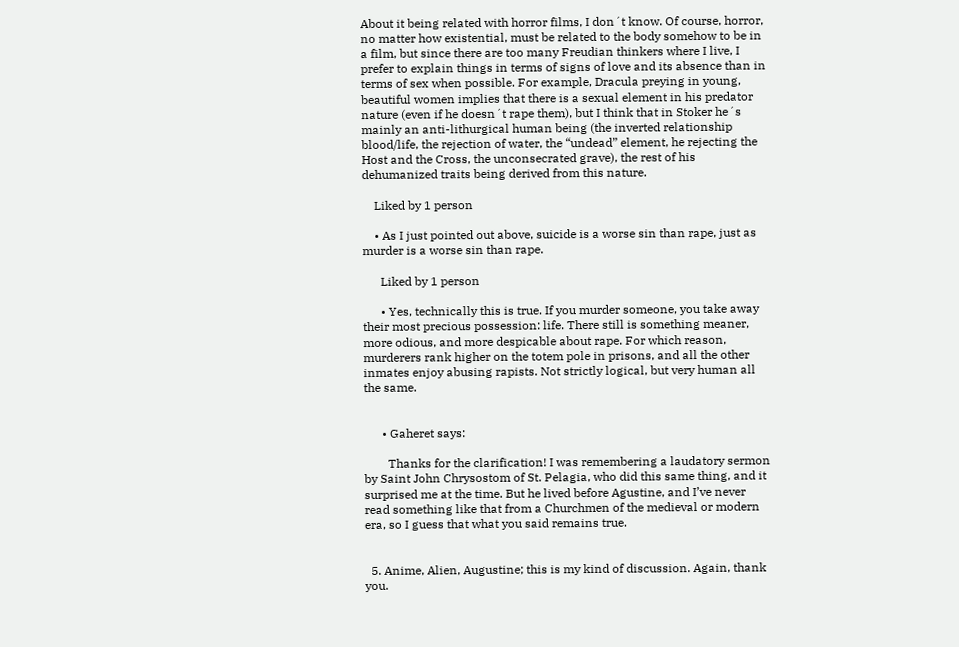About it being related with horror films, I don´t know. Of course, horror, no matter how existential, must be related to the body somehow to be in a film, but since there are too many Freudian thinkers where I live, I prefer to explain things in terms of signs of love and its absence than in terms of sex when possible. For example, Dracula preying in young, beautiful women implies that there is a sexual element in his predator nature (even if he doesn´t rape them), but I think that in Stoker he´s mainly an anti-lithurgical human being (the inverted relationship blood/life, the rejection of water, the “undead” element, he rejecting the Host and the Cross, the unconsecrated grave), the rest of his dehumanized traits being derived from this nature.

    Liked by 1 person

    • As I just pointed out above, suicide is a worse sin than rape, just as murder is a worse sin than rape.

      Liked by 1 person

      • Yes, technically this is true. If you murder someone, you take away their most precious possession: life. There still is something meaner, more odious, and more despicable about rape. For which reason, murderers rank higher on the totem pole in prisons, and all the other inmates enjoy abusing rapists. Not strictly logical, but very human all the same.


      • Gaheret says:

        Thanks for the clarification! I was remembering a laudatory sermon by Saint John Chrysostom of St. Pelagia, who did this same thing, and it surprised me at the time. But he lived before Agustine, and I’ve never read something like that from a Churchmen of the medieval or modern era, so I guess that what you said remains true.


  5. Anime, Alien, Augustine; this is my kind of discussion. Again, thank you.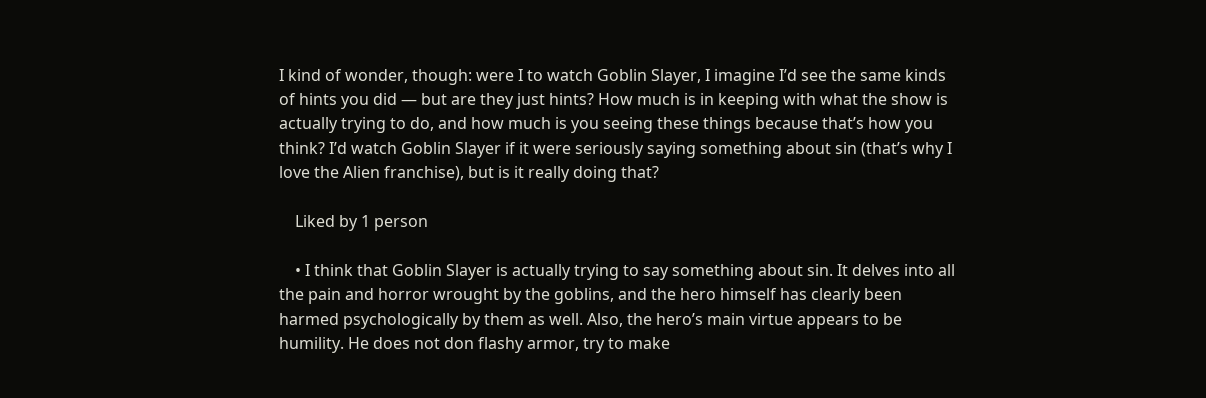I kind of wonder, though: were I to watch Goblin Slayer, I imagine I’d see the same kinds of hints you did — but are they just hints? How much is in keeping with what the show is actually trying to do, and how much is you seeing these things because that’s how you think? I’d watch Goblin Slayer if it were seriously saying something about sin (that’s why I love the Alien franchise), but is it really doing that?

    Liked by 1 person

    • I think that Goblin Slayer is actually trying to say something about sin. It delves into all the pain and horror wrought by the goblins, and the hero himself has clearly been harmed psychologically by them as well. Also, the hero’s main virtue appears to be humility. He does not don flashy armor, try to make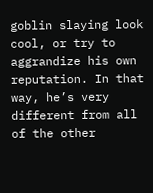goblin slaying look cool, or try to aggrandize his own reputation. In that way, he’s very different from all of the other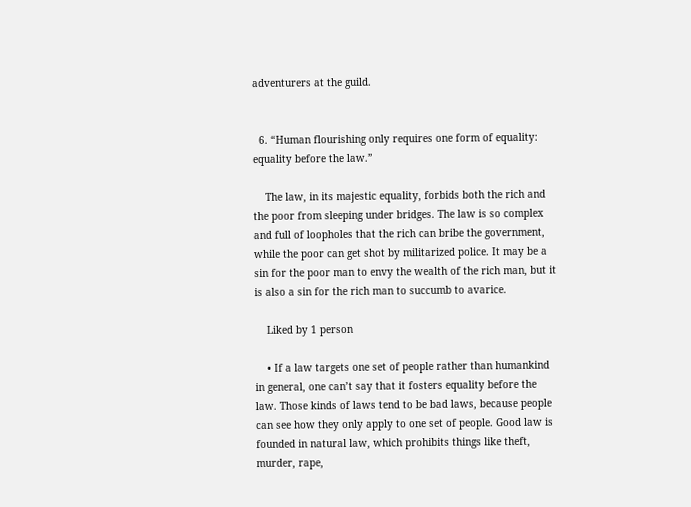adventurers at the guild.


  6. “Human flourishing only requires one form of equality: equality before the law.”

    The law, in its majestic equality, forbids both the rich and the poor from sleeping under bridges. The law is so complex and full of loopholes that the rich can bribe the government, while the poor can get shot by militarized police. It may be a sin for the poor man to envy the wealth of the rich man, but it is also a sin for the rich man to succumb to avarice.

    Liked by 1 person

    • If a law targets one set of people rather than humankind in general, one can’t say that it fosters equality before the law. Those kinds of laws tend to be bad laws, because people can see how they only apply to one set of people. Good law is founded in natural law, which prohibits things like theft, murder, rape,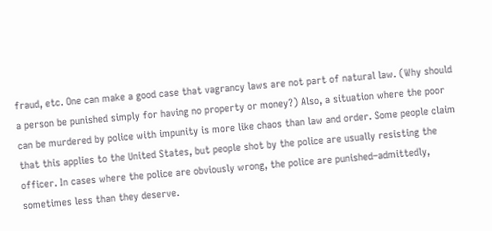fraud, etc. One can make a good case that vagrancy laws are not part of natural law. (Why should a person be punished simply for having no property or money?) Also, a situation where the poor can be murdered by police with impunity is more like chaos than law and order. Some people claim that this applies to the United States, but people shot by the police are usually resisting the officer. In cases where the police are obviously wrong, the police are punished–admittedly, sometimes less than they deserve.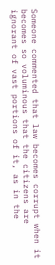Someone commented that law becomes corrupt when it becomes so voluminous that the citizens are ignorant of vast portions of it, as in the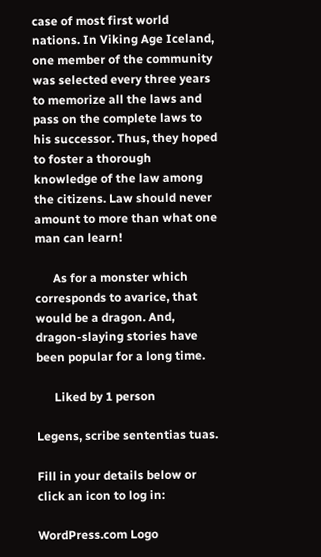case of most first world nations. In Viking Age Iceland, one member of the community was selected every three years to memorize all the laws and pass on the complete laws to his successor. Thus, they hoped to foster a thorough knowledge of the law among the citizens. Law should never amount to more than what one man can learn!

      As for a monster which corresponds to avarice, that would be a dragon. And, dragon-slaying stories have been popular for a long time.

      Liked by 1 person

Legens, scribe sententias tuas.

Fill in your details below or click an icon to log in:

WordPress.com Logo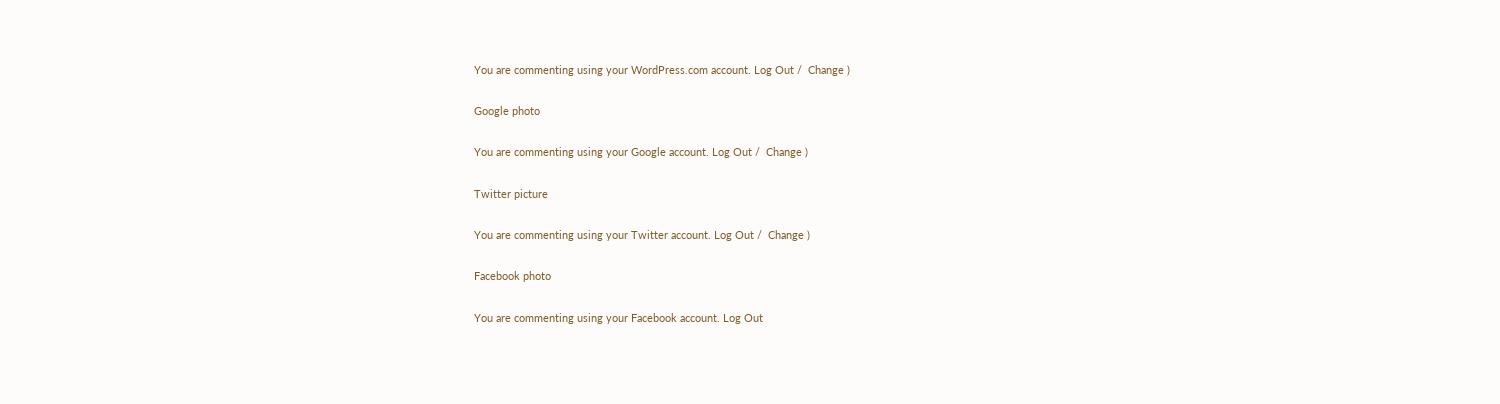You are commenting using your WordPress.com account. Log Out /  Change )

Google photo

You are commenting using your Google account. Log Out /  Change )

Twitter picture

You are commenting using your Twitter account. Log Out /  Change )

Facebook photo

You are commenting using your Facebook account. Log Out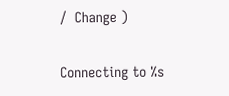/  Change )

Connecting to %s